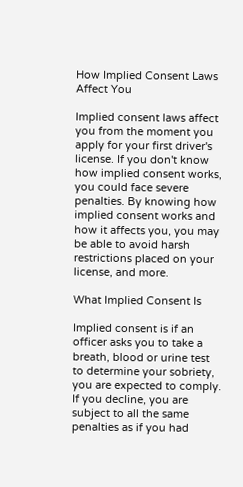How Implied Consent Laws Affect You

Implied consent laws affect you from the moment you apply for your first driver's license. If you don't know how implied consent works, you could face severe penalties. By knowing how implied consent works and how it affects you, you may be able to avoid harsh restrictions placed on your license, and more.

What Implied Consent Is

Implied consent is if an officer asks you to take a breath, blood or urine test to determine your sobriety, you are expected to comply. If you decline, you are subject to all the same penalties as if you had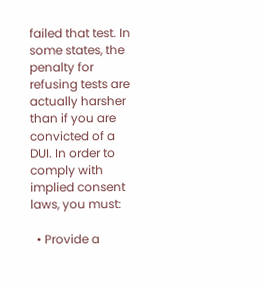failed that test. In some states, the penalty for refusing tests are actually harsher than if you are convicted of a DUI. In order to comply with implied consent laws, you must:

  • Provide a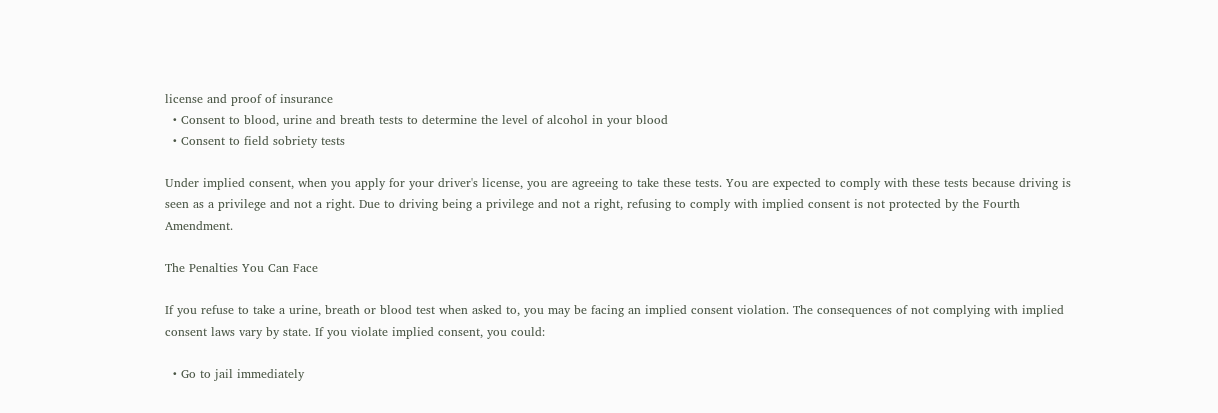license and proof of insurance
  • Consent to blood, urine and breath tests to determine the level of alcohol in your blood
  • Consent to field sobriety tests

Under implied consent, when you apply for your driver's license, you are agreeing to take these tests. You are expected to comply with these tests because driving is seen as a privilege and not a right. Due to driving being a privilege and not a right, refusing to comply with implied consent is not protected by the Fourth Amendment.

The Penalties You Can Face

If you refuse to take a urine, breath or blood test when asked to, you may be facing an implied consent violation. The consequences of not complying with implied consent laws vary by state. If you violate implied consent, you could:

  • Go to jail immediately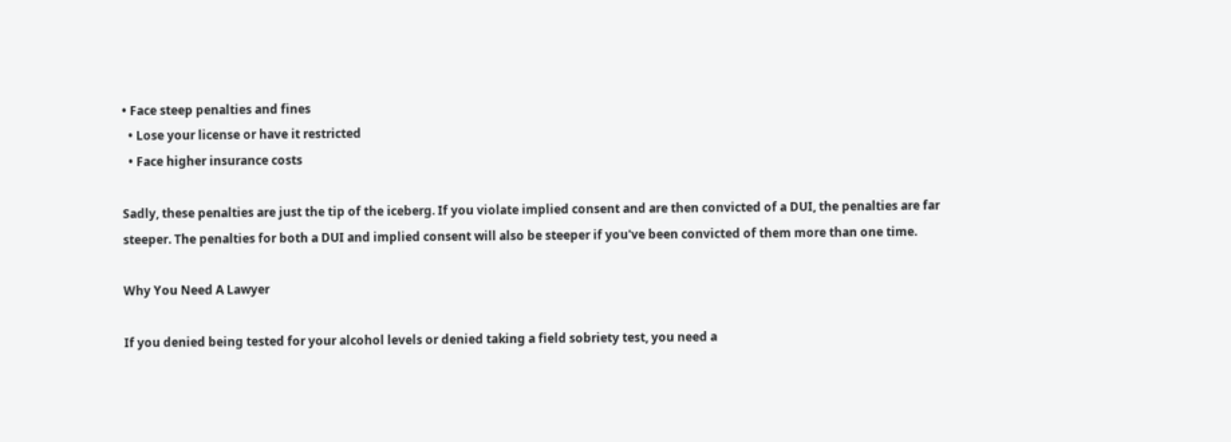• Face steep penalties and fines
  • Lose your license or have it restricted
  • Face higher insurance costs

Sadly, these penalties are just the tip of the iceberg. If you violate implied consent and are then convicted of a DUI, the penalties are far steeper. The penalties for both a DUI and implied consent will also be steeper if you've been convicted of them more than one time.

Why You Need A Lawyer

If you denied being tested for your alcohol levels or denied taking a field sobriety test, you need a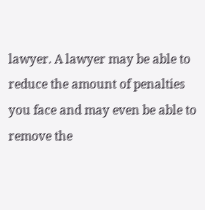lawyer. A lawyer may be able to reduce the amount of penalties you face and may even be able to remove the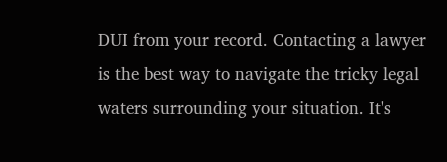DUI from your record. Contacting a lawyer is the best way to navigate the tricky legal waters surrounding your situation. It's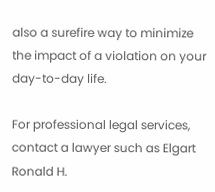also a surefire way to minimize the impact of a violation on your day-to-day life.

For professional legal services, contact a lawyer such as Elgart Ronald H.